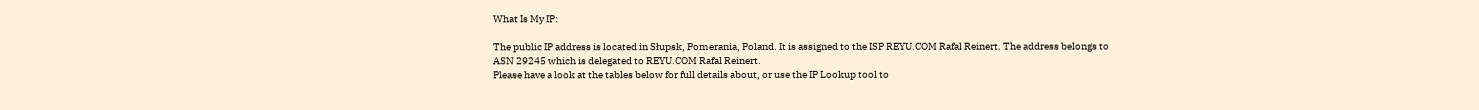What Is My IP:

The public IP address is located in Słupsk, Pomerania, Poland. It is assigned to the ISP REYU.COM Rafal Reinert. The address belongs to ASN 29245 which is delegated to REYU.COM Rafal Reinert.
Please have a look at the tables below for full details about, or use the IP Lookup tool to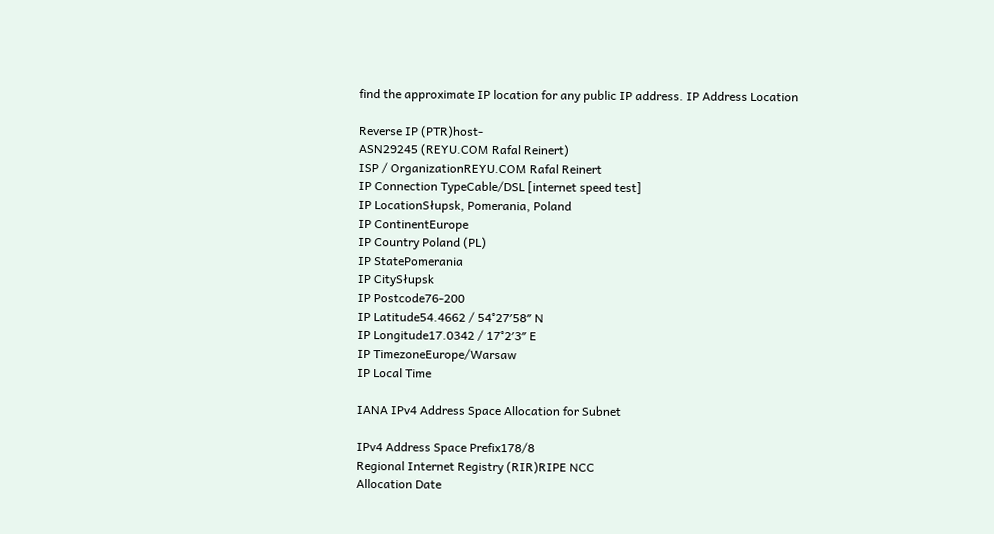find the approximate IP location for any public IP address. IP Address Location

Reverse IP (PTR)host-
ASN29245 (REYU.COM Rafal Reinert)
ISP / OrganizationREYU.COM Rafal Reinert
IP Connection TypeCable/DSL [internet speed test]
IP LocationSłupsk, Pomerania, Poland
IP ContinentEurope
IP Country Poland (PL)
IP StatePomerania
IP CitySłupsk
IP Postcode76-200
IP Latitude54.4662 / 54°27′58″ N
IP Longitude17.0342 / 17°2′3″ E
IP TimezoneEurope/Warsaw
IP Local Time

IANA IPv4 Address Space Allocation for Subnet

IPv4 Address Space Prefix178/8
Regional Internet Registry (RIR)RIPE NCC
Allocation Date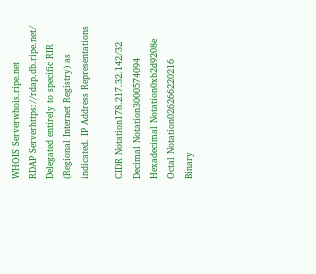WHOIS Serverwhois.ripe.net
RDAP Serverhttps://rdap.db.ripe.net/
Delegated entirely to specific RIR (Regional Internet Registry) as indicated. IP Address Representations

CIDR Notation178.217.32.142/32
Decimal Notation3000574094
Hexadecimal Notation0xb2d9208e
Octal Notation026266220216
Binary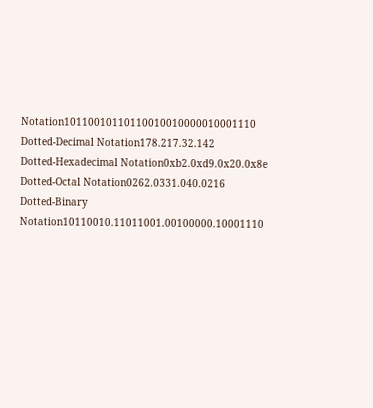Notation10110010110110010010000010001110
Dotted-Decimal Notation178.217.32.142
Dotted-Hexadecimal Notation0xb2.0xd9.0x20.0x8e
Dotted-Octal Notation0262.0331.040.0216
Dotted-Binary Notation10110010.11011001.00100000.10001110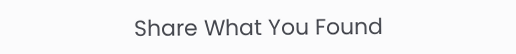Share What You Found